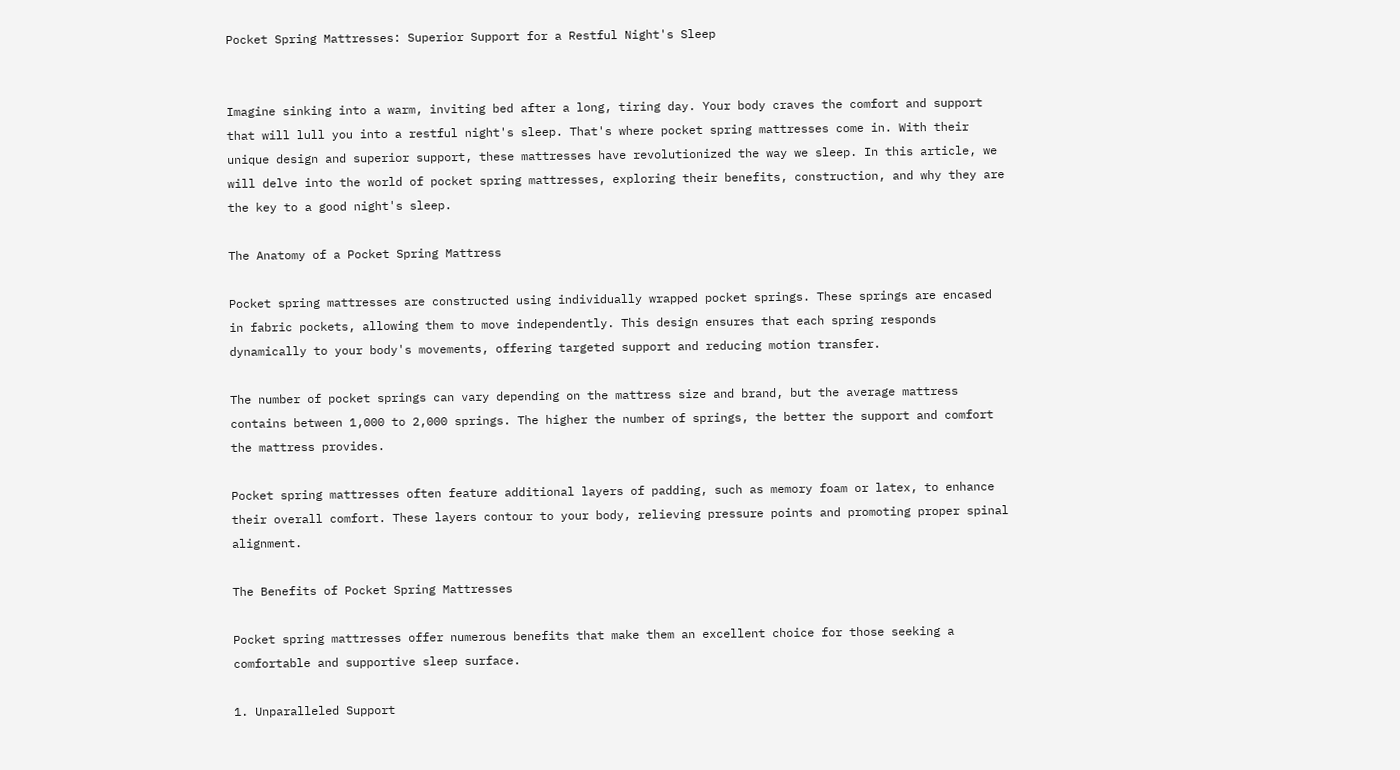Pocket Spring Mattresses: Superior Support for a Restful Night's Sleep


Imagine sinking into a warm, inviting bed after a long, tiring day. Your body craves the comfort and support that will lull you into a restful night's sleep. That's where pocket spring mattresses come in. With their unique design and superior support, these mattresses have revolutionized the way we sleep. In this article, we will delve into the world of pocket spring mattresses, exploring their benefits, construction, and why they are the key to a good night's sleep.

The Anatomy of a Pocket Spring Mattress

Pocket spring mattresses are constructed using individually wrapped pocket springs. These springs are encased in fabric pockets, allowing them to move independently. This design ensures that each spring responds dynamically to your body's movements, offering targeted support and reducing motion transfer.

The number of pocket springs can vary depending on the mattress size and brand, but the average mattress contains between 1,000 to 2,000 springs. The higher the number of springs, the better the support and comfort the mattress provides.

Pocket spring mattresses often feature additional layers of padding, such as memory foam or latex, to enhance their overall comfort. These layers contour to your body, relieving pressure points and promoting proper spinal alignment.

The Benefits of Pocket Spring Mattresses

Pocket spring mattresses offer numerous benefits that make them an excellent choice for those seeking a comfortable and supportive sleep surface.

1. Unparalleled Support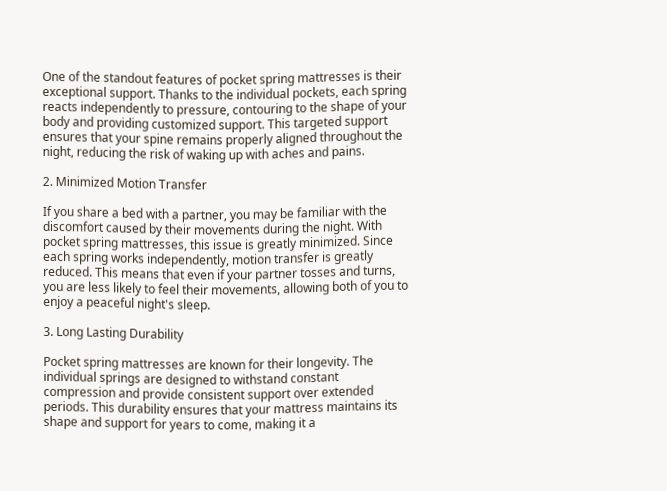One of the standout features of pocket spring mattresses is their exceptional support. Thanks to the individual pockets, each spring reacts independently to pressure, contouring to the shape of your body and providing customized support. This targeted support ensures that your spine remains properly aligned throughout the night, reducing the risk of waking up with aches and pains.

2. Minimized Motion Transfer

If you share a bed with a partner, you may be familiar with the discomfort caused by their movements during the night. With pocket spring mattresses, this issue is greatly minimized. Since each spring works independently, motion transfer is greatly reduced. This means that even if your partner tosses and turns, you are less likely to feel their movements, allowing both of you to enjoy a peaceful night's sleep.

3. Long Lasting Durability

Pocket spring mattresses are known for their longevity. The individual springs are designed to withstand constant compression and provide consistent support over extended periods. This durability ensures that your mattress maintains its shape and support for years to come, making it a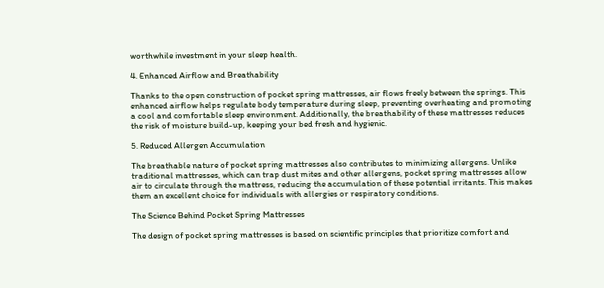worthwhile investment in your sleep health.

4. Enhanced Airflow and Breathability

Thanks to the open construction of pocket spring mattresses, air flows freely between the springs. This enhanced airflow helps regulate body temperature during sleep, preventing overheating and promoting a cool and comfortable sleep environment. Additionally, the breathability of these mattresses reduces the risk of moisture build-up, keeping your bed fresh and hygienic.

5. Reduced Allergen Accumulation

The breathable nature of pocket spring mattresses also contributes to minimizing allergens. Unlike traditional mattresses, which can trap dust mites and other allergens, pocket spring mattresses allow air to circulate through the mattress, reducing the accumulation of these potential irritants. This makes them an excellent choice for individuals with allergies or respiratory conditions.

The Science Behind Pocket Spring Mattresses

The design of pocket spring mattresses is based on scientific principles that prioritize comfort and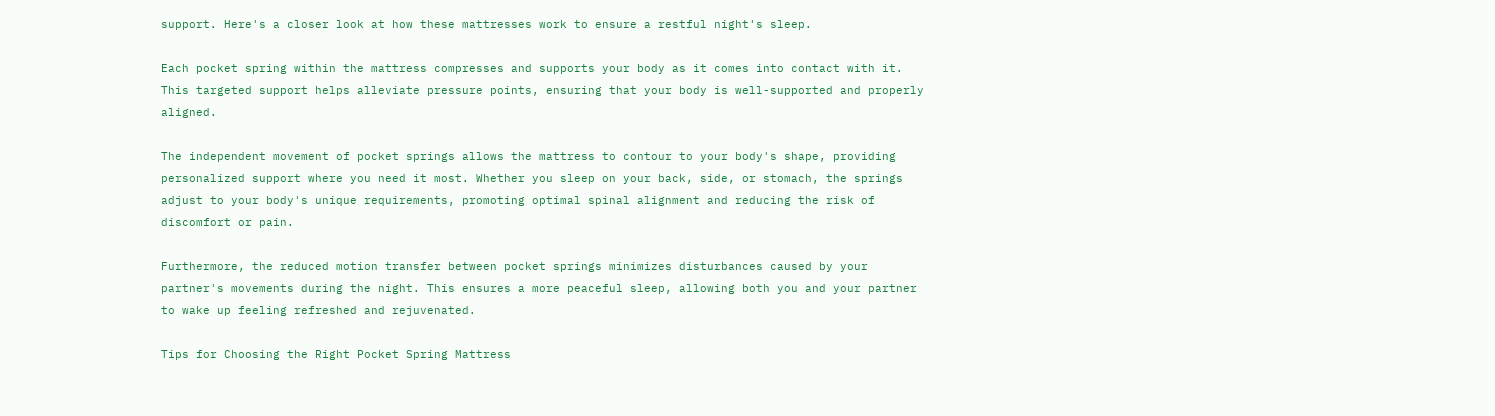support. Here's a closer look at how these mattresses work to ensure a restful night's sleep.

Each pocket spring within the mattress compresses and supports your body as it comes into contact with it. This targeted support helps alleviate pressure points, ensuring that your body is well-supported and properly aligned.

The independent movement of pocket springs allows the mattress to contour to your body's shape, providing personalized support where you need it most. Whether you sleep on your back, side, or stomach, the springs adjust to your body's unique requirements, promoting optimal spinal alignment and reducing the risk of discomfort or pain.

Furthermore, the reduced motion transfer between pocket springs minimizes disturbances caused by your partner's movements during the night. This ensures a more peaceful sleep, allowing both you and your partner to wake up feeling refreshed and rejuvenated.

Tips for Choosing the Right Pocket Spring Mattress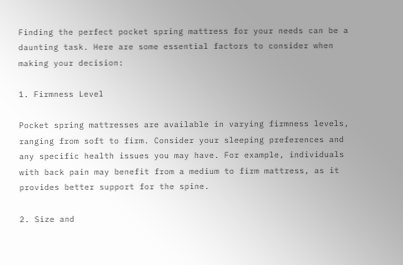Finding the perfect pocket spring mattress for your needs can be a daunting task. Here are some essential factors to consider when making your decision:

1. Firmness Level

Pocket spring mattresses are available in varying firmness levels, ranging from soft to firm. Consider your sleeping preferences and any specific health issues you may have. For example, individuals with back pain may benefit from a medium to firm mattress, as it provides better support for the spine.

2. Size and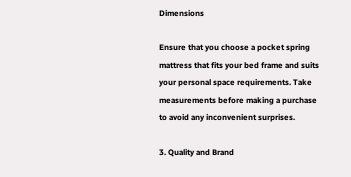Dimensions

Ensure that you choose a pocket spring mattress that fits your bed frame and suits your personal space requirements. Take measurements before making a purchase to avoid any inconvenient surprises.

3. Quality and Brand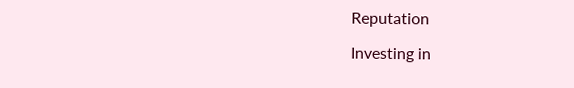Reputation

Investing in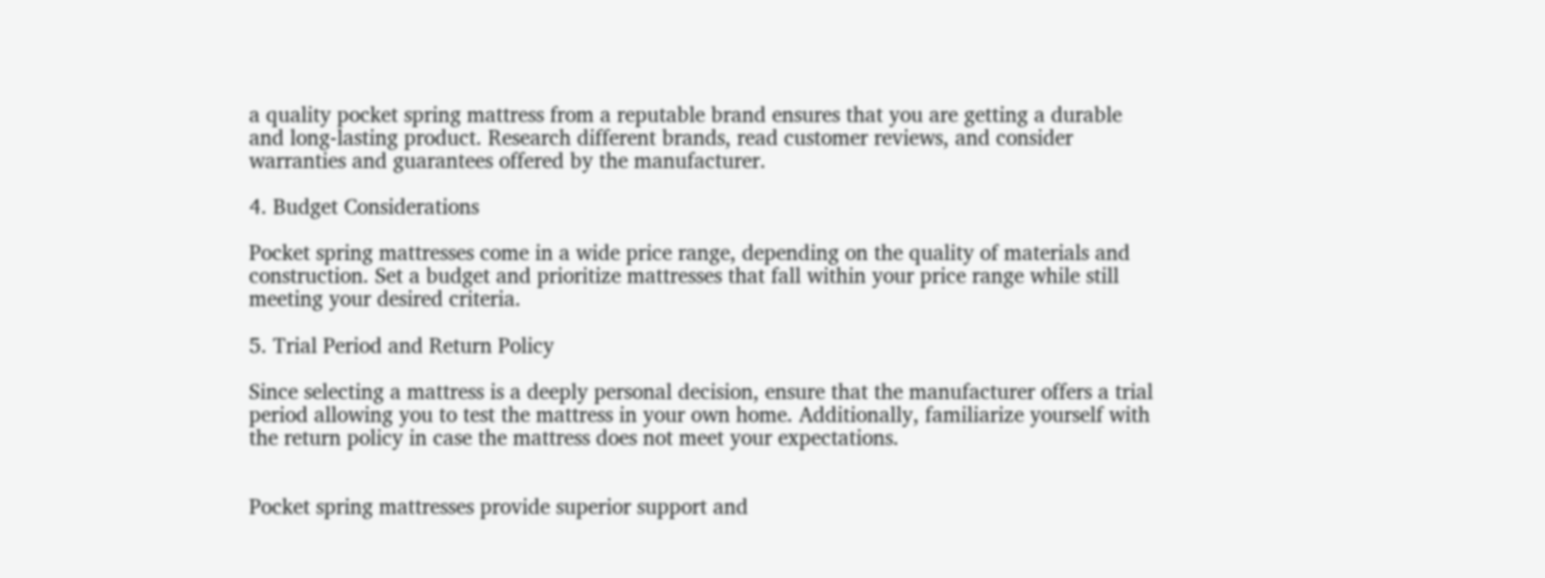a quality pocket spring mattress from a reputable brand ensures that you are getting a durable and long-lasting product. Research different brands, read customer reviews, and consider warranties and guarantees offered by the manufacturer.

4. Budget Considerations

Pocket spring mattresses come in a wide price range, depending on the quality of materials and construction. Set a budget and prioritize mattresses that fall within your price range while still meeting your desired criteria.

5. Trial Period and Return Policy

Since selecting a mattress is a deeply personal decision, ensure that the manufacturer offers a trial period allowing you to test the mattress in your own home. Additionally, familiarize yourself with the return policy in case the mattress does not meet your expectations.


Pocket spring mattresses provide superior support and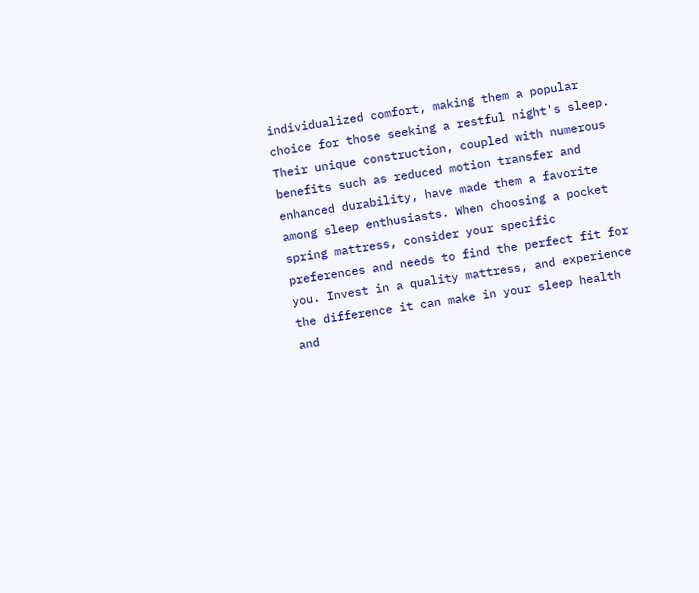individualized comfort, making them a popular choice for those seeking a restful night's sleep. Their unique construction, coupled with numerous benefits such as reduced motion transfer and enhanced durability, have made them a favorite among sleep enthusiasts. When choosing a pocket spring mattress, consider your specific preferences and needs to find the perfect fit for you. Invest in a quality mattress, and experience the difference it can make in your sleep health and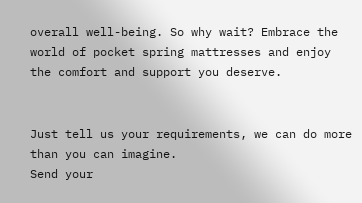overall well-being. So why wait? Embrace the world of pocket spring mattresses and enjoy the comfort and support you deserve.


Just tell us your requirements, we can do more than you can imagine.
Send your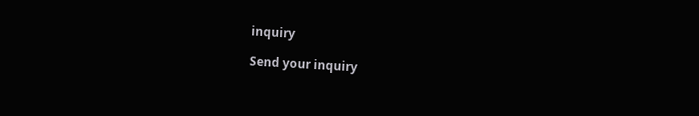inquiry

Send your inquiry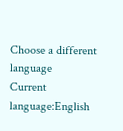Choose a different language
Current language:English